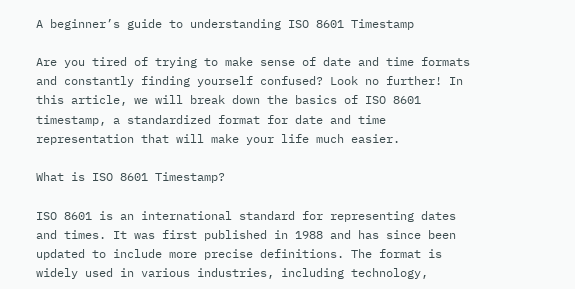A beginner’s guide to understanding ISO 8601 Timestamp

Are you tired of trying to make sense of date and time formats and constantly finding yourself confused? Look no further! In this article, we will break down the basics of ISO 8601 timestamp, a standardized format for date and time representation that will make your life much easier.

What is ISO 8601 Timestamp?

ISO 8601 is an international standard for representing dates and times. It was first published in 1988 and has since been updated to include more precise definitions. The format is widely used in various industries, including technology,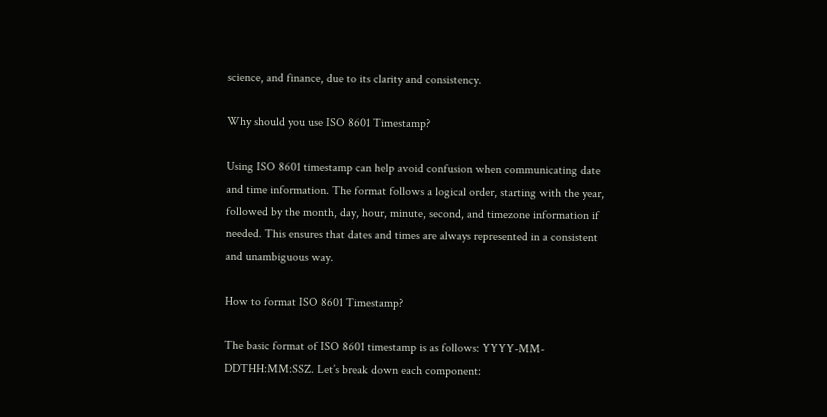science, and finance, due to its clarity and consistency.

Why should you use ISO 8601 Timestamp?

Using ISO 8601 timestamp can help avoid confusion when communicating date and time information. The format follows a logical order, starting with the year, followed by the month, day, hour, minute, second, and timezone information if needed. This ensures that dates and times are always represented in a consistent and unambiguous way.

How to format ISO 8601 Timestamp?

The basic format of ISO 8601 timestamp is as follows: YYYY-MM-DDTHH:MM:SSZ. Let’s break down each component: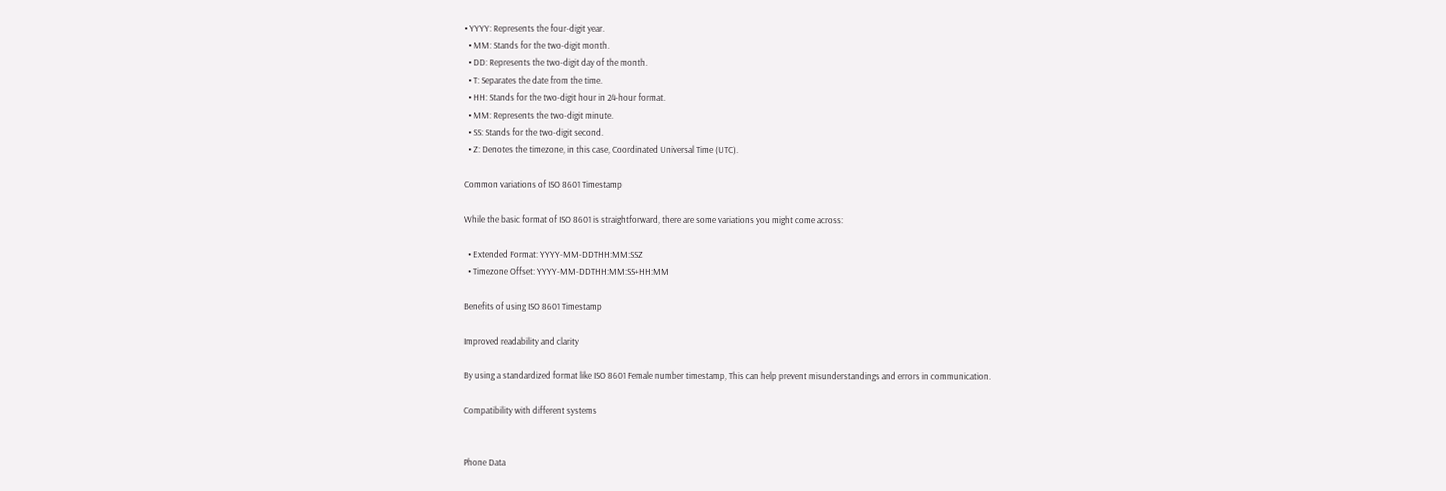• YYYY: Represents the four-digit year.
  • MM: Stands for the two-digit month.
  • DD: Represents the two-digit day of the month.
  • T: Separates the date from the time.
  • HH: Stands for the two-digit hour in 24-hour format.
  • MM: Represents the two-digit minute.
  • SS: Stands for the two-digit second.
  • Z: Denotes the timezone, in this case, Coordinated Universal Time (UTC).

Common variations of ISO 8601 Timestamp

While the basic format of ISO 8601 is straightforward, there are some variations you might come across:

  • Extended Format: YYYY-MM-DDTHH:MM:SSZ
  • Timezone Offset: YYYY-MM-DDTHH:MM:SS+HH:MM

Benefits of using ISO 8601 Timestamp

Improved readability and clarity

By using a standardized format like ISO 8601 Female number timestamp, This can help prevent misunderstandings and errors in communication.

Compatibility with different systems


Phone Data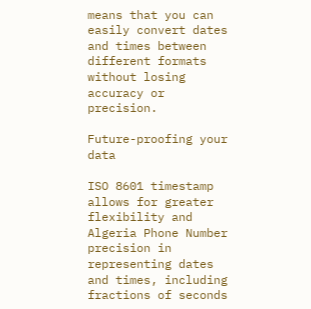means that you can easily convert dates and times between different formats without losing accuracy or precision.

Future-proofing your data

ISO 8601 timestamp allows for greater flexibility and Algeria Phone Number precision in representing dates and times, including fractions of seconds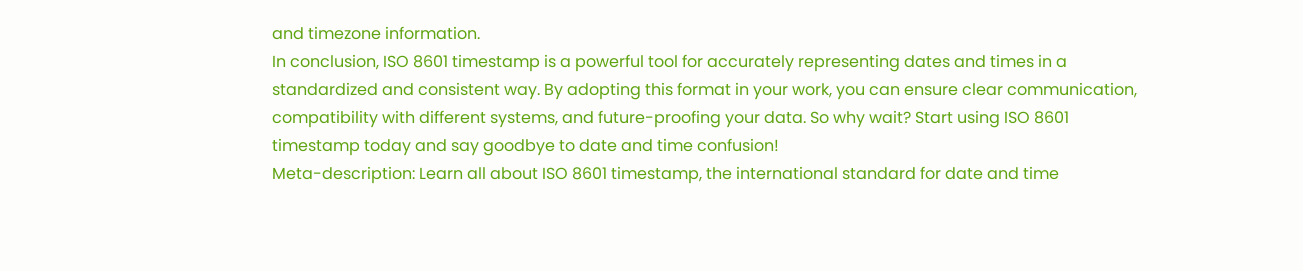and timezone information.
In conclusion, ISO 8601 timestamp is a powerful tool for accurately representing dates and times in a standardized and consistent way. By adopting this format in your work, you can ensure clear communication, compatibility with different systems, and future-proofing your data. So why wait? Start using ISO 8601 timestamp today and say goodbye to date and time confusion!
Meta-description: Learn all about ISO 8601 timestamp, the international standard for date and time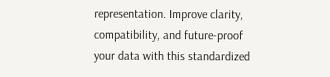representation. Improve clarity, compatibility, and future-proof your data with this standardized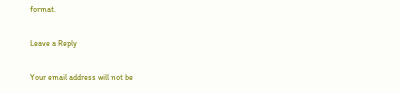format.

Leave a Reply

Your email address will not be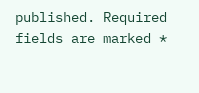published. Required fields are marked *